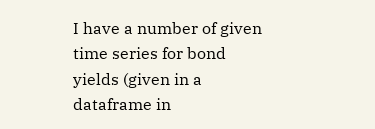I have a number of given time series for bond yields (given in a dataframe in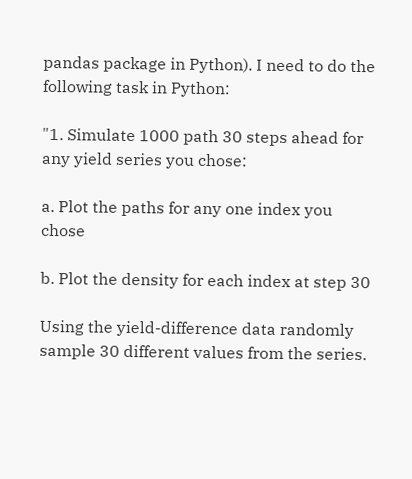pandas package in Python). I need to do the following task in Python:

"1. Simulate 1000 path 30 steps ahead for any yield series you chose:

a. Plot the paths for any one index you chose

b. Plot the density for each index at step 30

Using the yield-difference data randomly sample 30 different values from the series.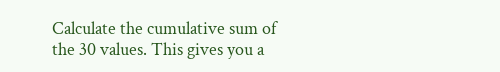Calculate the cumulative sum of the 30 values. This gives you a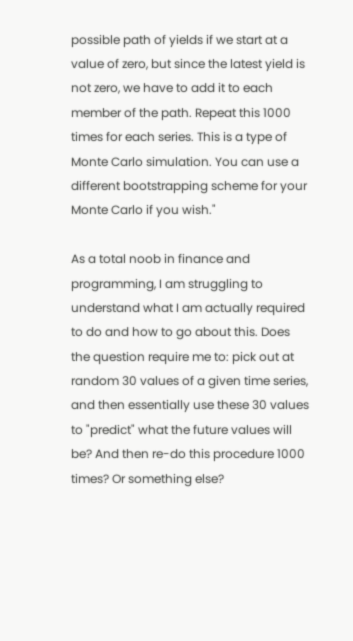possible path of yields if we start at a value of zero, but since the latest yield is not zero, we have to add it to each member of the path. Repeat this 1000 times for each series. This is a type of Monte Carlo simulation. You can use a different bootstrapping scheme for your Monte Carlo if you wish."

As a total noob in finance and programming, I am struggling to understand what I am actually required to do and how to go about this. Does the question require me to: pick out at random 30 values of a given time series, and then essentially use these 30 values to "predict" what the future values will be? And then re-do this procedure 1000 times? Or something else?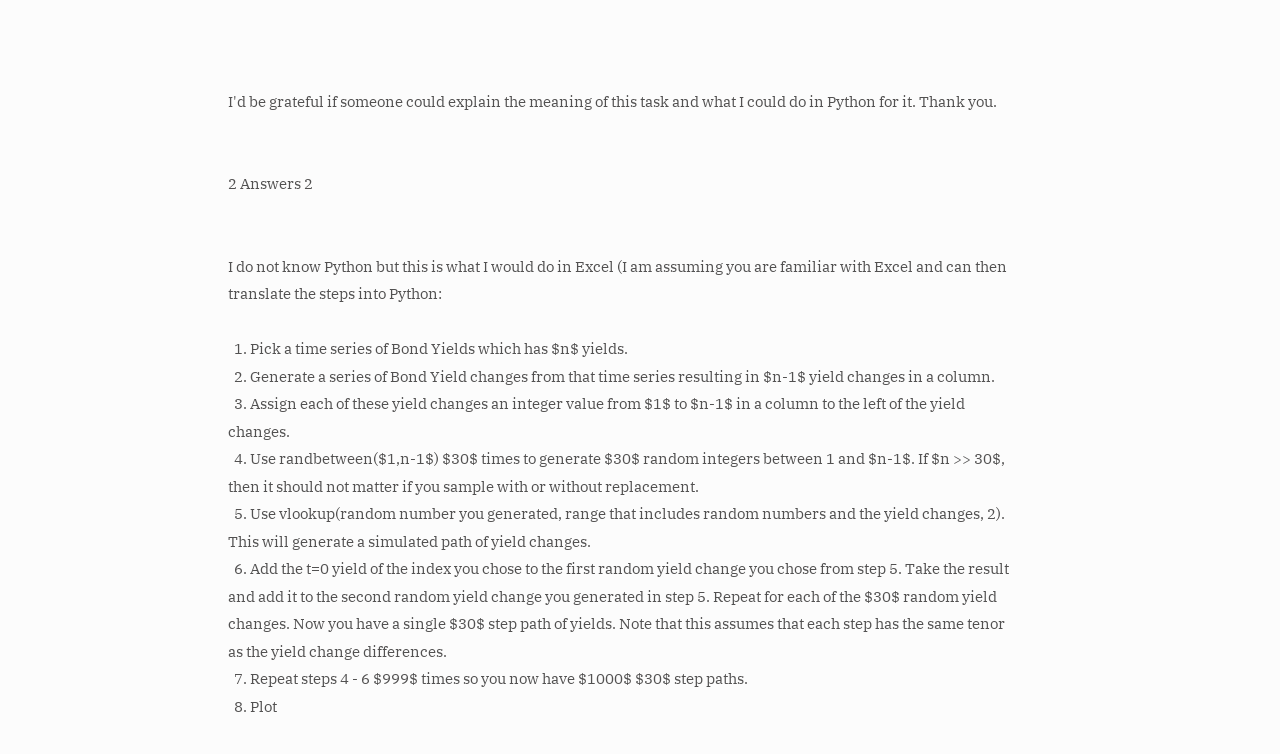I'd be grateful if someone could explain the meaning of this task and what I could do in Python for it. Thank you.


2 Answers 2


I do not know Python but this is what I would do in Excel (I am assuming you are familiar with Excel and can then translate the steps into Python:

  1. Pick a time series of Bond Yields which has $n$ yields.
  2. Generate a series of Bond Yield changes from that time series resulting in $n-1$ yield changes in a column.
  3. Assign each of these yield changes an integer value from $1$ to $n-1$ in a column to the left of the yield changes.
  4. Use randbetween($1,n-1$) $30$ times to generate $30$ random integers between 1 and $n-1$. If $n >> 30$, then it should not matter if you sample with or without replacement.
  5. Use vlookup(random number you generated, range that includes random numbers and the yield changes, 2). This will generate a simulated path of yield changes.
  6. Add the t=0 yield of the index you chose to the first random yield change you chose from step 5. Take the result and add it to the second random yield change you generated in step 5. Repeat for each of the $30$ random yield changes. Now you have a single $30$ step path of yields. Note that this assumes that each step has the same tenor as the yield change differences.
  7. Repeat steps 4 - 6 $999$ times so you now have $1000$ $30$ step paths.
  8. Plot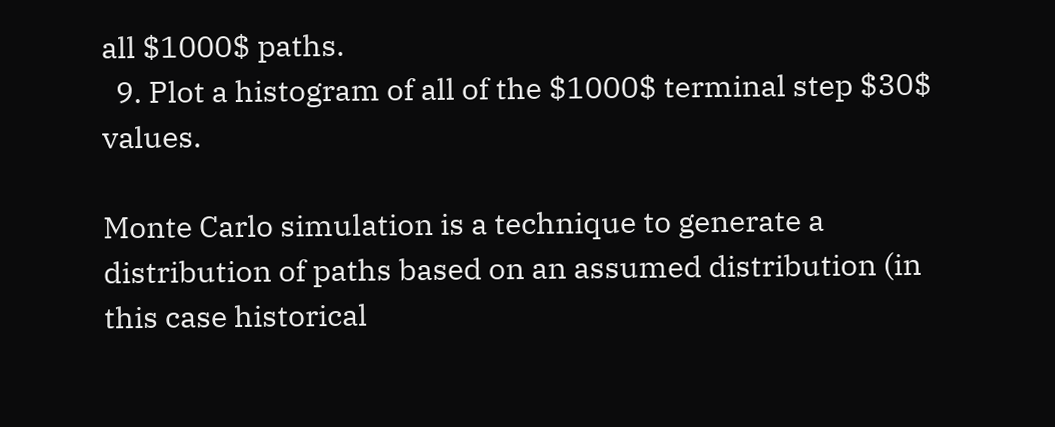all $1000$ paths.
  9. Plot a histogram of all of the $1000$ terminal step $30$ values.

Monte Carlo simulation is a technique to generate a distribution of paths based on an assumed distribution (in this case historical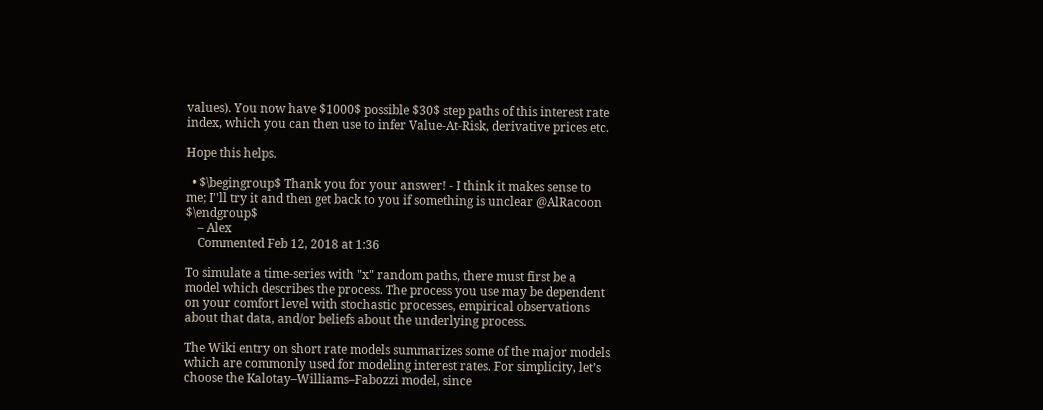values). You now have $1000$ possible $30$ step paths of this interest rate index, which you can then use to infer Value-At-Risk, derivative prices etc.

Hope this helps.

  • $\begingroup$ Thank you for your answer! - I think it makes sense to me; I''ll try it and then get back to you if something is unclear @AlRacoon $\endgroup$
    – Alex
    Commented Feb 12, 2018 at 1:36

To simulate a time-series with "x" random paths, there must first be a model which describes the process. The process you use may be dependent on your comfort level with stochastic processes, empirical observations about that data, and/or beliefs about the underlying process.

The Wiki entry on short rate models summarizes some of the major models which are commonly used for modeling interest rates. For simplicity, let’s choose the Kalotay–Williams–Fabozzi model, since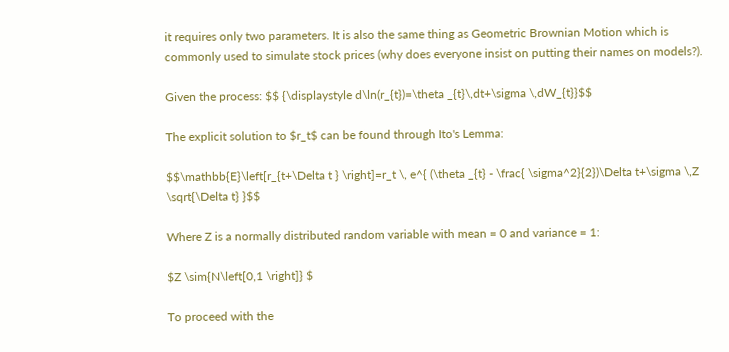it requires only two parameters. It is also the same thing as Geometric Brownian Motion which is commonly used to simulate stock prices (why does everyone insist on putting their names on models?).

Given the process: $$ {\displaystyle d\ln(r_{t})=\theta _{t}\,dt+\sigma \,dW_{t}}$$

The explicit solution to $r_t$ can be found through Ito's Lemma:

$$\mathbb{E}\left[r_{t+\Delta t } \right]=r_t \, e^{ (\theta _{t} - \frac{ \sigma^2}{2})\Delta t+\sigma \,Z \sqrt{\Delta t} }$$

Where Z is a normally distributed random variable with mean = 0 and variance = 1:

$Z \sim{N\left[0,1 \right]} $

To proceed with the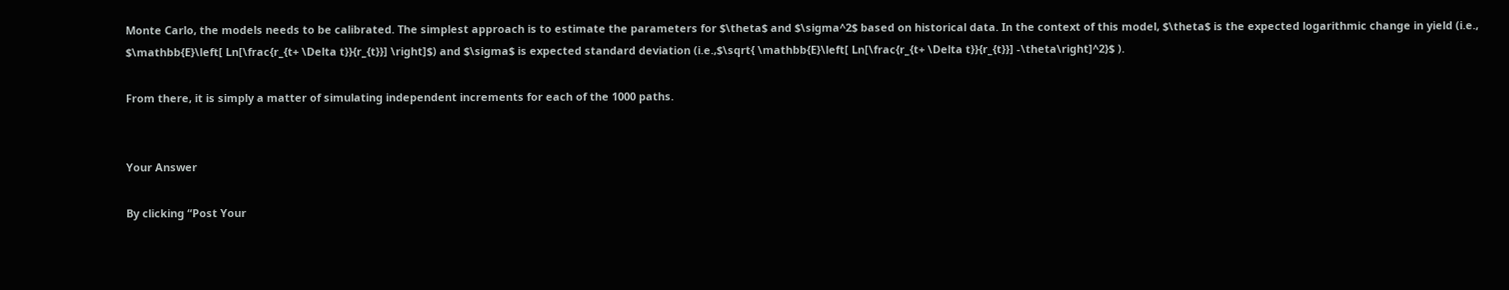Monte Carlo, the models needs to be calibrated. The simplest approach is to estimate the parameters for $\theta$ and $\sigma^2$ based on historical data. In the context of this model, $\theta$ is the expected logarithmic change in yield (i.e., $\mathbb{E}\left[ Ln[\frac{r_{t+ \Delta t}}{r_{t}}] \right]$) and $\sigma$ is expected standard deviation (i.e.,$\sqrt{ \mathbb{E}\left[ Ln[\frac{r_{t+ \Delta t}}{r_{t}}] -\theta\right]^2}$ ).

From there, it is simply a matter of simulating independent increments for each of the 1000 paths.


Your Answer

By clicking “Post Your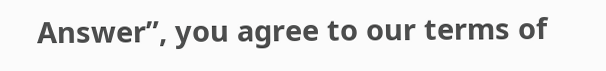Answer”, you agree to our terms of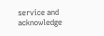service and acknowledge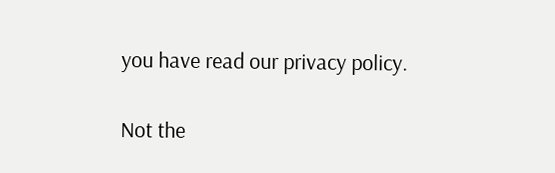you have read our privacy policy.

Not the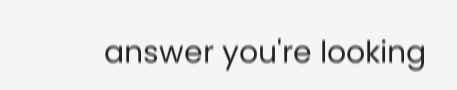answer you're looking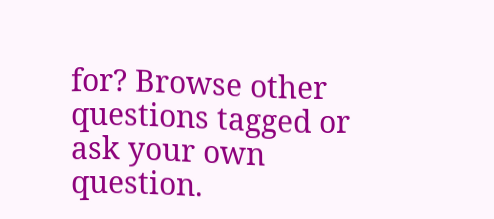for? Browse other questions tagged or ask your own question.